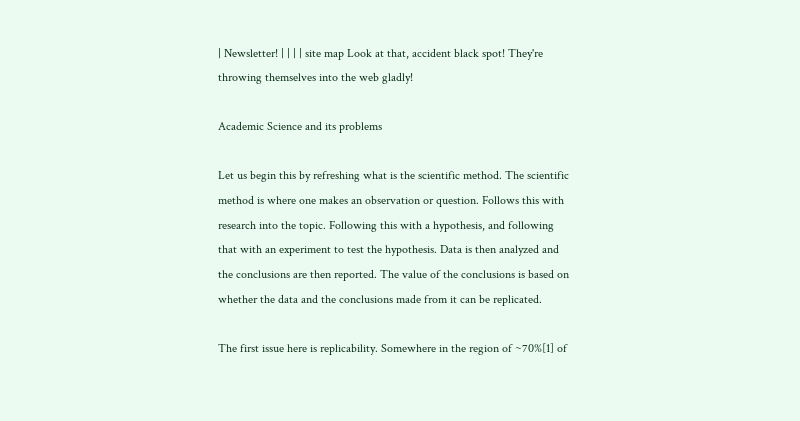| Newsletter! | | | | site map Look at that, accident black spot! They're throwing themselves into the web gladly!

Academic Science and its problems

Let us begin this by refreshing what is the scientific method. The scientific method is where one makes an observation or question. Follows this with research into the topic. Following this with a hypothesis, and following that with an experiment to test the hypothesis. Data is then analyzed and the conclusions are then reported. The value of the conclusions is based on whether the data and the conclusions made from it can be replicated.

The first issue here is replicability. Somewhere in the region of ~70%[1] of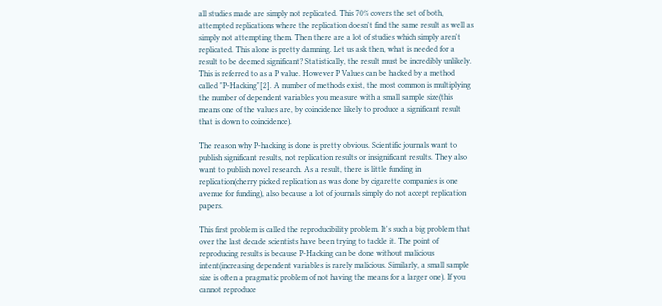all studies made are simply not replicated. This 70% covers the set of both, attempted replications where the replication doesn't find the same result as well as simply not attempting them. Then there are a lot of studies which simply aren't replicated. This alone is pretty damning. Let us ask then, what is needed for a result to be deemed significant? Statistically, the result must be incredibly unlikely. This is referred to as a P value. However P Values can be hacked by a method called "P-Hacking"[2]. A number of methods exist, the most common is multiplying the number of dependent variables you measure with a small sample size(this means one of the values are, by coincidence likely to produce a significant result that is down to coincidence).

The reason why P-hacking is done is pretty obvious. Scientific journals want to publish significant results, not replication results or insignificant results. They also want to publish novel research. As a result, there is little funding in replication(cherry picked replication as was done by cigarette companies is one avenue for funding), also because a lot of journals simply do not accept replication papers.

This first problem is called the reproducibility problem. It's such a big problem that over the last decade scientists have been trying to tackle it. The point of reproducing results is because P-Hacking can be done without malicious intent(increasing dependent variables is rarely malicious. Similarly, a small sample size is often a pragmatic problem of not having the means for a larger one). If you cannot reproduce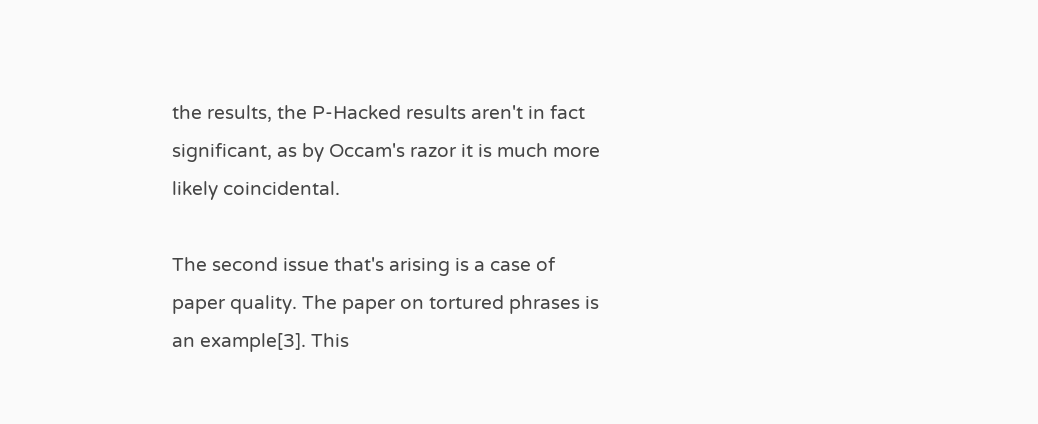the results, the P-Hacked results aren't in fact significant, as by Occam's razor it is much more likely coincidental.

The second issue that's arising is a case of paper quality. The paper on tortured phrases is an example[3]. This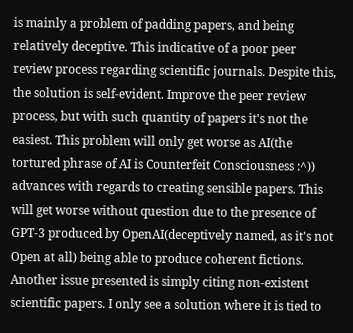is mainly a problem of padding papers, and being relatively deceptive. This indicative of a poor peer review process regarding scientific journals. Despite this, the solution is self-evident. Improve the peer review process, but with such quantity of papers it's not the easiest. This problem will only get worse as AI(the tortured phrase of AI is Counterfeit Consciousness :^)) advances with regards to creating sensible papers. This will get worse without question due to the presence of GPT-3 produced by OpenAI(deceptively named, as it's not Open at all) being able to produce coherent fictions. Another issue presented is simply citing non-existent scientific papers. I only see a solution where it is tied to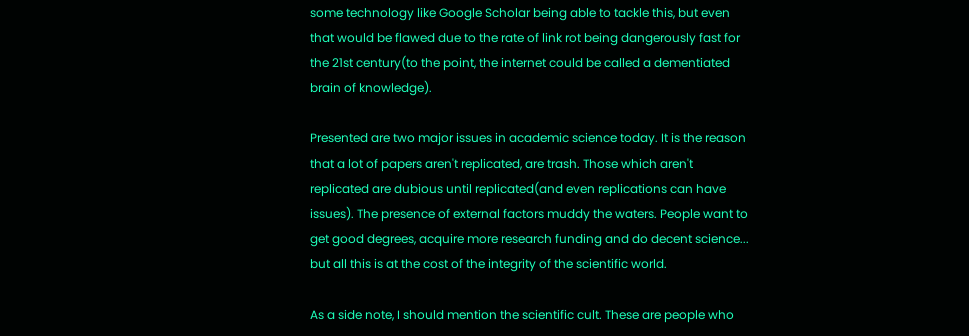some technology like Google Scholar being able to tackle this, but even that would be flawed due to the rate of link rot being dangerously fast for the 21st century(to the point, the internet could be called a dementiated brain of knowledge).

Presented are two major issues in academic science today. It is the reason that a lot of papers aren't replicated, are trash. Those which aren't replicated are dubious until replicated(and even replications can have issues). The presence of external factors muddy the waters. People want to get good degrees, acquire more research funding and do decent science... but all this is at the cost of the integrity of the scientific world.

As a side note, I should mention the scientific cult. These are people who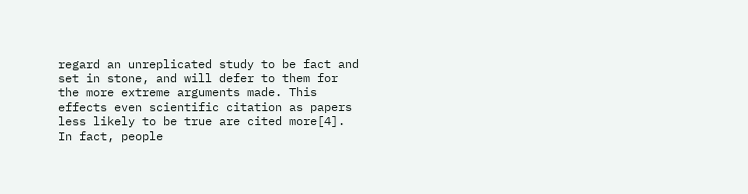regard an unreplicated study to be fact and set in stone, and will defer to them for the more extreme arguments made. This effects even scientific citation as papers less likely to be true are cited more[4]. In fact, people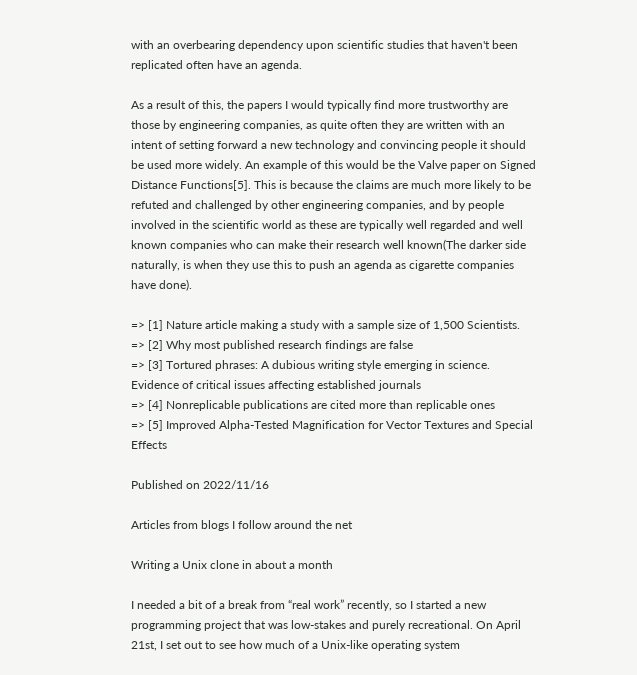with an overbearing dependency upon scientific studies that haven't been replicated often have an agenda.

As a result of this, the papers I would typically find more trustworthy are those by engineering companies, as quite often they are written with an intent of setting forward a new technology and convincing people it should be used more widely. An example of this would be the Valve paper on Signed Distance Functions[5]. This is because the claims are much more likely to be refuted and challenged by other engineering companies, and by people involved in the scientific world as these are typically well regarded and well known companies who can make their research well known(The darker side naturally, is when they use this to push an agenda as cigarette companies have done).

=> [1] Nature article making a study with a sample size of 1,500 Scientists.
=> [2] Why most published research findings are false
=> [3] Tortured phrases: A dubious writing style emerging in science. Evidence of critical issues affecting established journals
=> [4] Nonreplicable publications are cited more than replicable ones
=> [5] Improved Alpha-Tested Magnification for Vector Textures and Special Effects

Published on 2022/11/16

Articles from blogs I follow around the net

Writing a Unix clone in about a month

I needed a bit of a break from “real work” recently, so I started a new programming project that was low-stakes and purely recreational. On April 21st, I set out to see how much of a Unix-like operating system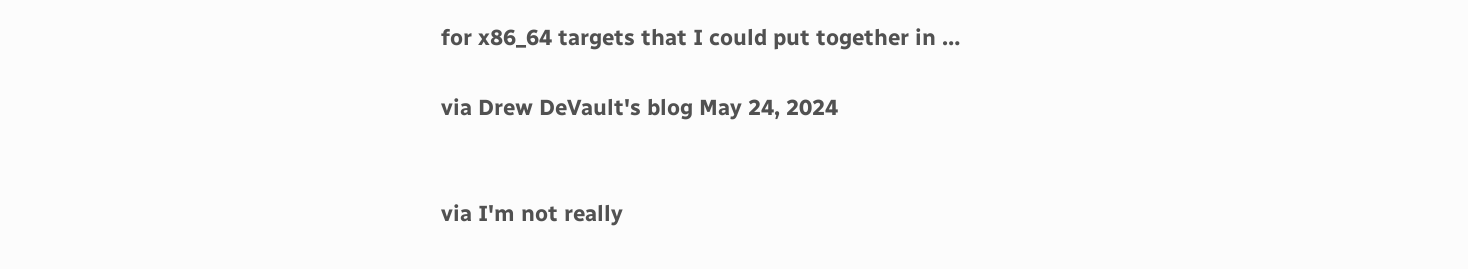for x86_64 targets that I could put together in …

via Drew DeVault's blog May 24, 2024


via I'm not really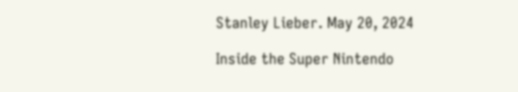Stanley Lieber. May 20, 2024

Inside the Super Nintendo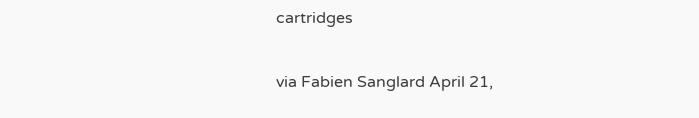cartridges

via Fabien Sanglard April 21,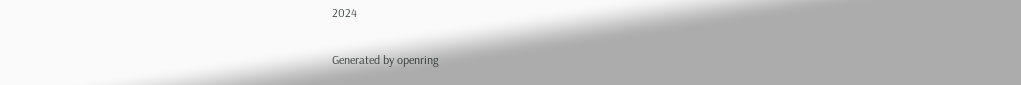2024

Generated by openring